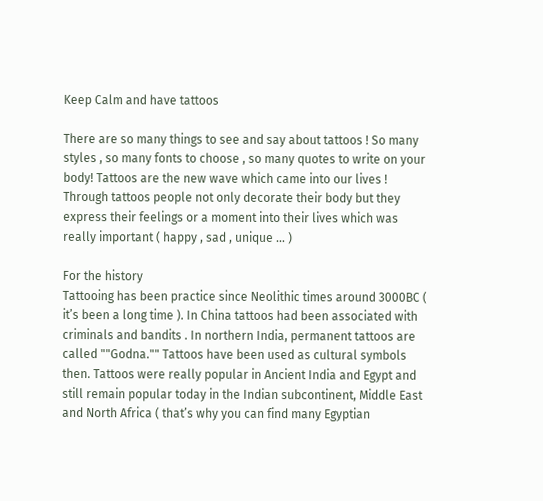Keep Calm and have tattoos

There are so many things to see and say about tattoos ! So many styles , so many fonts to choose , so many quotes to write on your body! Tattoos are the new wave which came into our lives ! Through tattoos people not only decorate their body but they express their feelings or a moment into their lives which was really important ( happy , sad , unique … )

For the history
Tattooing has been practice since Neolithic times around 3000BC ( it’s been a long time ). In China tattoos had been associated with criminals and bandits . In northern India, permanent tattoos are called ""Godna."" Tattoos have been used as cultural symbols then. Tattoos were really popular in Ancient India and Egypt and still remain popular today in the Indian subcontinent, Middle East and North Africa ( that’s why you can find many Egyptian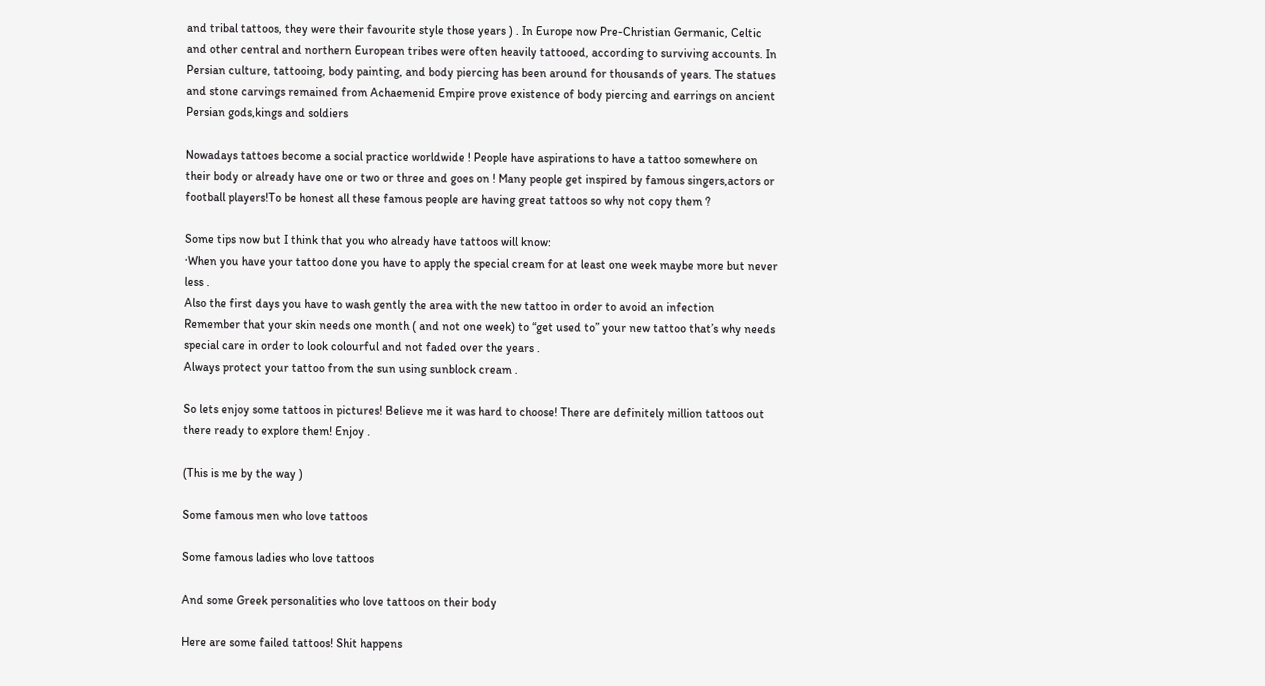and tribal tattoos, they were their favourite style those years ) . In Europe now Pre-Christian Germanic, Celtic and other central and northern European tribes were often heavily tattooed, according to surviving accounts. In Persian culture, tattooing, body painting, and body piercing has been around for thousands of years. The statues and stone carvings remained from Achaemenid Empire prove existence of body piercing and earrings on ancient Persian gods,kings and soldiers

Nowadays tattoes become a social practice worldwide ! People have aspirations to have a tattoo somewhere on their body or already have one or two or three and goes on ! Many people get inspired by famous singers,actors or football players!To be honest all these famous people are having great tattoos so why not copy them ?

Some tips now but I think that you who already have tattoos will know:
·When you have your tattoo done you have to apply the special cream for at least one week maybe more but never less .
Also the first days you have to wash gently the area with the new tattoo in order to avoid an infection
Remember that your skin needs one month ( and not one week) to “get used to” your new tattoo that’s why needs special care in order to look colourful and not faded over the years .
Always protect your tattoo from the sun using sunblock cream .

So lets enjoy some tattoos in pictures! Believe me it was hard to choose! There are definitely million tattoos out there ready to explore them! Enjoy .

(This is me by the way )

Some famous men who love tattoos

Some famous ladies who love tattoos

And some Greek personalities who love tattoos on their body

Here are some failed tattoos! Shit happens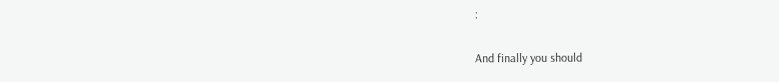:

And finally you should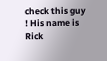check this guy ! His name is Rick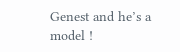Genest and he’s a model !